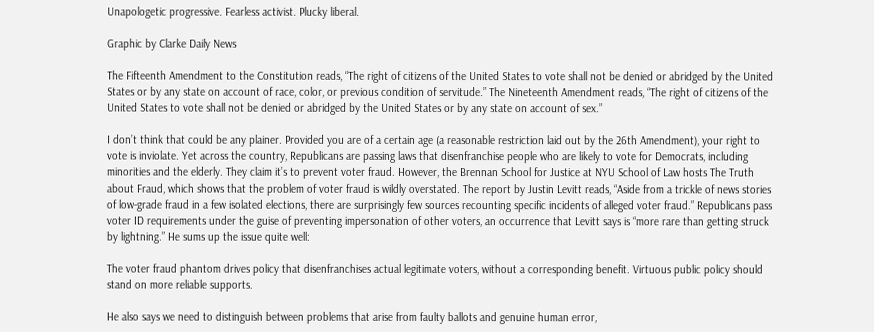Unapologetic progressive. Fearless activist. Plucky liberal.

Graphic by Clarke Daily News

The Fifteenth Amendment to the Constitution reads, “The right of citizens of the United States to vote shall not be denied or abridged by the United States or by any state on account of race, color, or previous condition of servitude.” The Nineteenth Amendment reads, “The right of citizens of the United States to vote shall not be denied or abridged by the United States or by any state on account of sex.”

I don’t think that could be any plainer. Provided you are of a certain age (a reasonable restriction laid out by the 26th Amendment), your right to vote is inviolate. Yet across the country, Republicans are passing laws that disenfranchise people who are likely to vote for Democrats, including minorities and the elderly. They claim it’s to prevent voter fraud. However, the Brennan School for Justice at NYU School of Law hosts The Truth about Fraud, which shows that the problem of voter fraud is wildly overstated. The report by Justin Levitt reads, “Aside from a trickle of news stories of low-grade fraud in a few isolated elections, there are surprisingly few sources recounting specific incidents of alleged voter fraud.” Republicans pass voter ID requirements under the guise of preventing impersonation of other voters, an occurrence that Levitt says is “more rare than getting struck by lightning.” He sums up the issue quite well:

The voter fraud phantom drives policy that disenfranchises actual legitimate voters, without a corresponding benefit. Virtuous public policy should stand on more reliable supports.

He also says we need to distinguish between problems that arise from faulty ballots and genuine human error,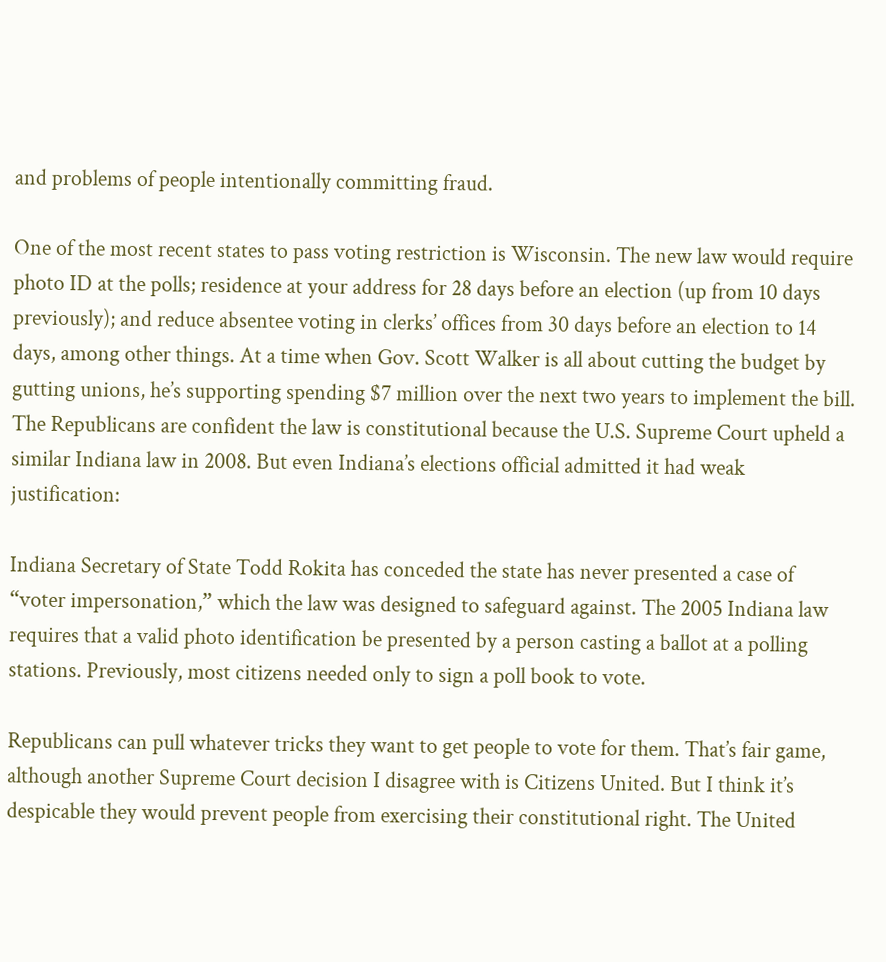and problems of people intentionally committing fraud.

One of the most recent states to pass voting restriction is Wisconsin. The new law would require photo ID at the polls; residence at your address for 28 days before an election (up from 10 days previously); and reduce absentee voting in clerks’ offices from 30 days before an election to 14 days, among other things. At a time when Gov. Scott Walker is all about cutting the budget by gutting unions, he’s supporting spending $7 million over the next two years to implement the bill. The Republicans are confident the law is constitutional because the U.S. Supreme Court upheld a similar Indiana law in 2008. But even Indiana’s elections official admitted it had weak justification:

Indiana Secretary of State Todd Rokita has conceded the state has never presented a case of “voter impersonation,” which the law was designed to safeguard against. The 2005 Indiana law requires that a valid photo identification be presented by a person casting a ballot at a polling stations. Previously, most citizens needed only to sign a poll book to vote.

Republicans can pull whatever tricks they want to get people to vote for them. That’s fair game, although another Supreme Court decision I disagree with is Citizens United. But I think it’s despicable they would prevent people from exercising their constitutional right. The United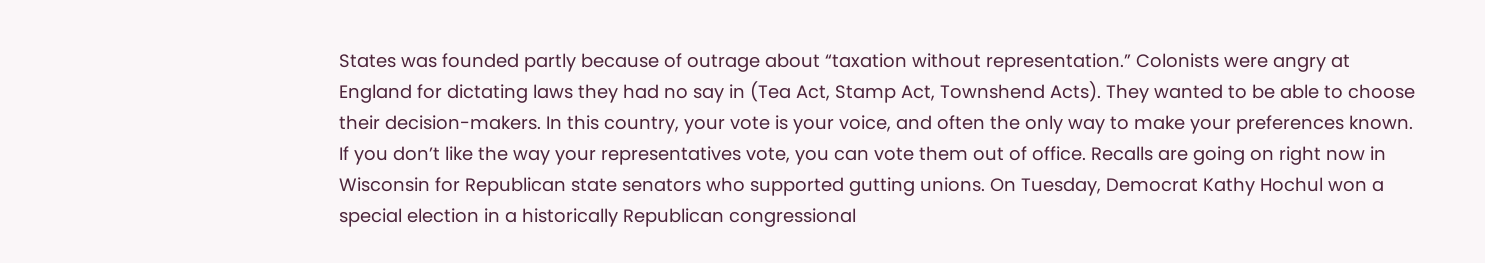States was founded partly because of outrage about “taxation without representation.” Colonists were angry at England for dictating laws they had no say in (Tea Act, Stamp Act, Townshend Acts). They wanted to be able to choose their decision-makers. In this country, your vote is your voice, and often the only way to make your preferences known. If you don’t like the way your representatives vote, you can vote them out of office. Recalls are going on right now in Wisconsin for Republican state senators who supported gutting unions. On Tuesday, Democrat Kathy Hochul won a special election in a historically Republican congressional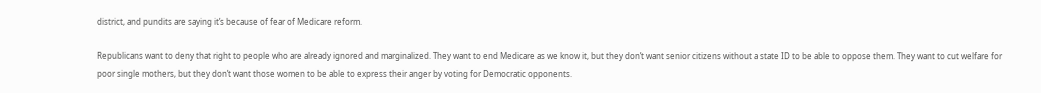district, and pundits are saying it’s because of fear of Medicare reform.

Republicans want to deny that right to people who are already ignored and marginalized. They want to end Medicare as we know it, but they don’t want senior citizens without a state ID to be able to oppose them. They want to cut welfare for poor single mothers, but they don’t want those women to be able to express their anger by voting for Democratic opponents.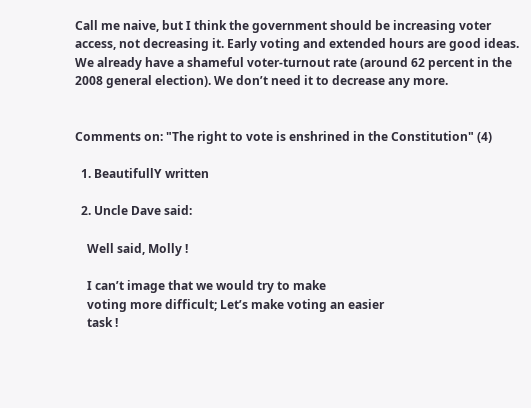Call me naive, but I think the government should be increasing voter access, not decreasing it. Early voting and extended hours are good ideas. We already have a shameful voter-turnout rate (around 62 percent in the 2008 general election). We don’t need it to decrease any more.


Comments on: "The right to vote is enshrined in the Constitution" (4)

  1. BeautifullY written

  2. Uncle Dave said:

    Well said, Molly !

    I can’t image that we would try to make
    voting more difficult; Let’s make voting an easier
    task !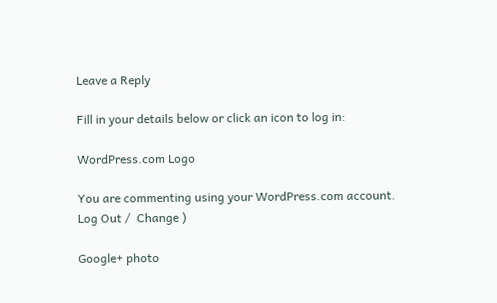Leave a Reply

Fill in your details below or click an icon to log in:

WordPress.com Logo

You are commenting using your WordPress.com account. Log Out /  Change )

Google+ photo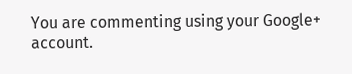You are commenting using your Google+ account.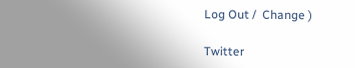Log Out /  Change )

Twitter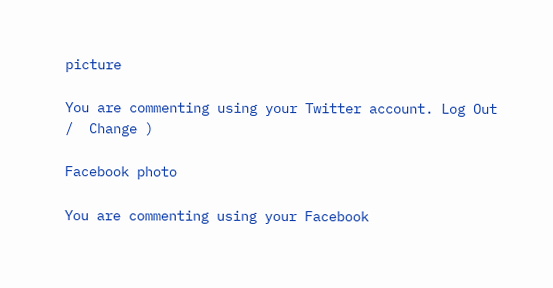picture

You are commenting using your Twitter account. Log Out /  Change )

Facebook photo

You are commenting using your Facebook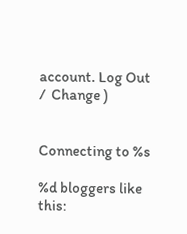account. Log Out /  Change )


Connecting to %s

%d bloggers like this: